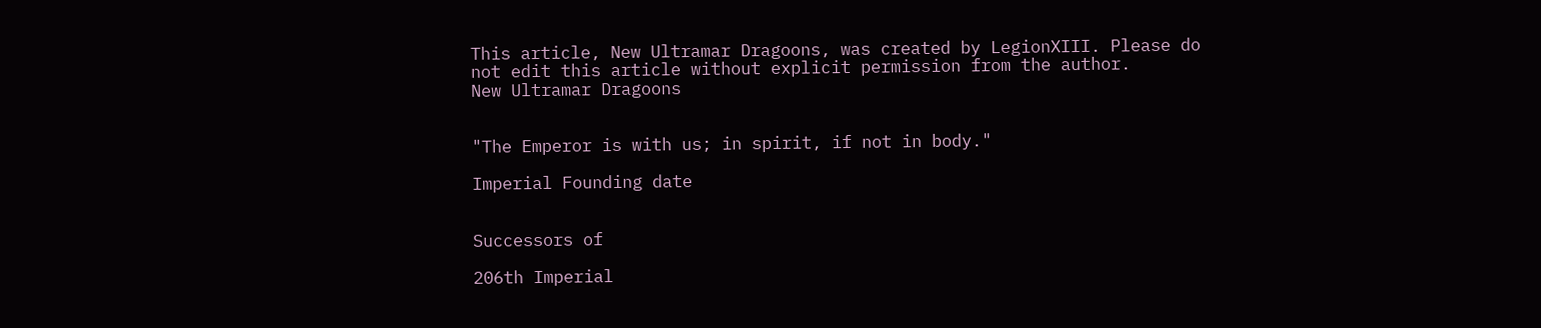This article, New Ultramar Dragoons, was created by LegionXIII. Please do not edit this article without explicit permission from the author.
New Ultramar Dragoons


"The Emperor is with us; in spirit, if not in body."

Imperial Founding date


Successors of

206th Imperial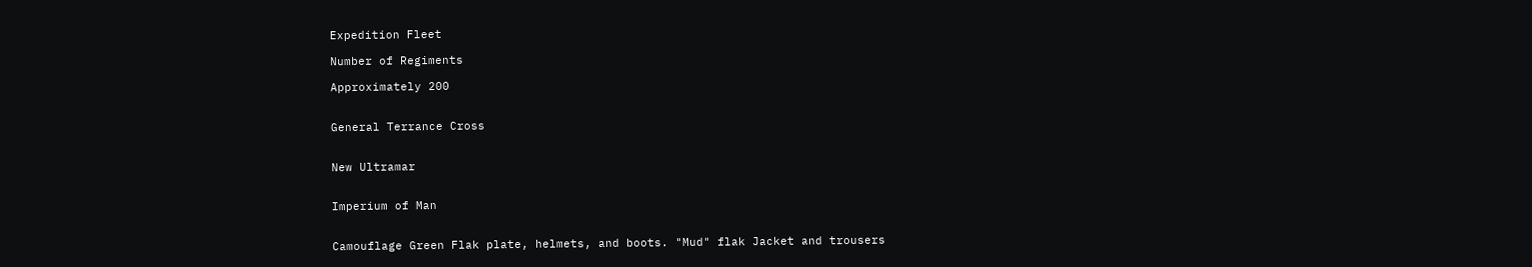Expedition Fleet

Number of Regiments

Approximately 200


General Terrance Cross


New Ultramar


Imperium of Man


Camouflage Green Flak plate, helmets, and boots. "Mud" flak Jacket and trousers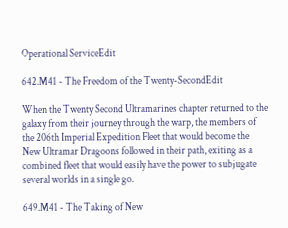Operational ServiceEdit

642.M41 - The Freedom of the Twenty-SecondEdit

When the Twenty Second Ultramarines chapter returned to the galaxy from their journey through the warp, the members of the 206th Imperial Expedition Fleet that would become the New Ultramar Dragoons followed in their path, exiting as a combined fleet that would easily have the power to subjugate several worlds in a single go.

649.M41 - The Taking of New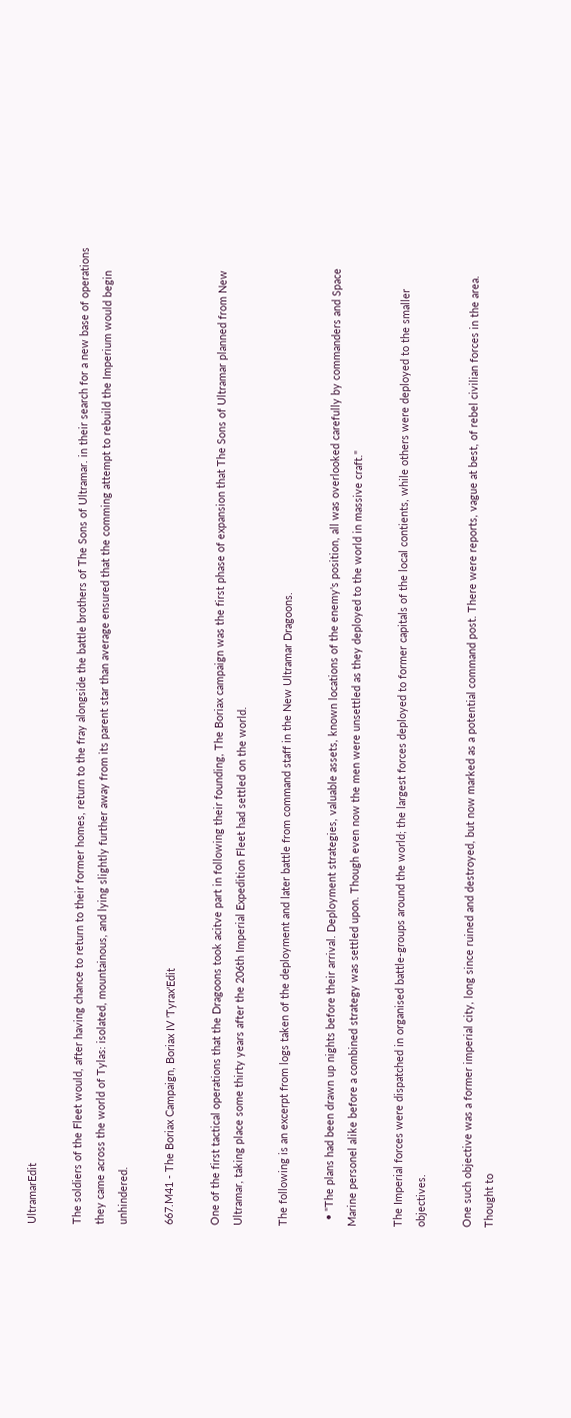UltramarEdit

The soldiers of the Fleet would, after having chance to return to their former homes, return to the fray alongside the battle brothers of The Sons of Ultramar. in their search for a new base of operations they came across the world of Tylas: isolated, mountainous, and lying slightly further away from its parent star than average ensured that the comming attempt to rebuild the Imperium would begin unhindered.

667.M41 - The Boriax Campaign, Boriax IV 'Tyrax'Edit

One of the first tactical operations that the Dragoons took acitve part in following their founding, The Boriax campaign was the first phase of expansion that The Sons of Ultramar planned from New Ultramar, taking place some thirty years after the 206th Imperial Expedition Fleet had settled on the world.

The following is an excerpt from logs taken of the deployment and later battle from command staff in the New Ultramar Dragoons.

  • "The plans had been drawn up nights before their arrival. Deployment strategies, valuable assets, known locations of the enemy's position, all was overlooked carefully by commanders and Space Marine personel alike before a combined strategy was settled upon. Though even now the men were unsettled as they deployed to the world in massive craft."

The Imperial forces were dispatched in organised battle-groups around the world; the largest forces deployed to former capitals of the local contients, while others were deployed to the smaller objectives.

One such objective was a former imperial city, long since ruined and destroyed, but now marked as a potential command post. There were reports, vague at best, of rebel civilian forces in the area. Thought to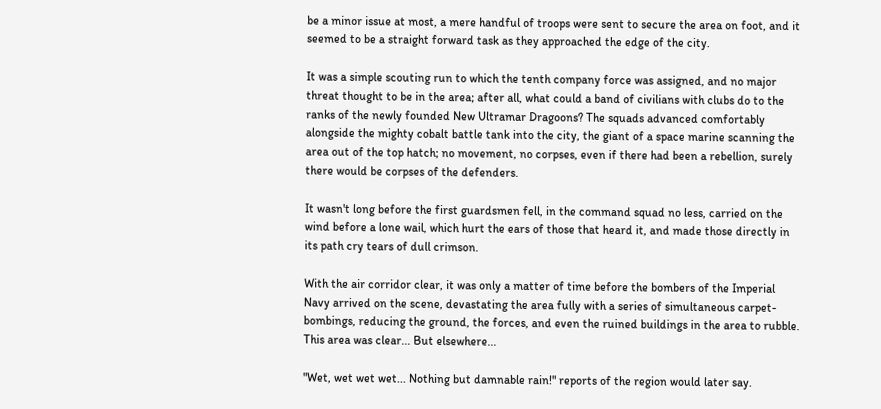be a minor issue at most, a mere handful of troops were sent to secure the area on foot, and it seemed to be a straight forward task as they approached the edge of the city.

It was a simple scouting run to which the tenth company force was assigned, and no major threat thought to be in the area; after all, what could a band of civilians with clubs do to the ranks of the newly founded New Ultramar Dragoons? The squads advanced comfortably alongside the mighty cobalt battle tank into the city, the giant of a space marine scanning the area out of the top hatch; no movement, no corpses, even if there had been a rebellion, surely there would be corpses of the defenders.

It wasn't long before the first guardsmen fell, in the command squad no less, carried on the wind before a lone wail, which hurt the ears of those that heard it, and made those directly in its path cry tears of dull crimson.

With the air corridor clear, it was only a matter of time before the bombers of the Imperial Navy arrived on the scene, devastating the area fully with a series of simultaneous carpet-bombings, reducing the ground, the forces, and even the ruined buildings in the area to rubble. This area was clear... But elsewhere...

"Wet, wet wet wet... Nothing but damnable rain!" reports of the region would later say.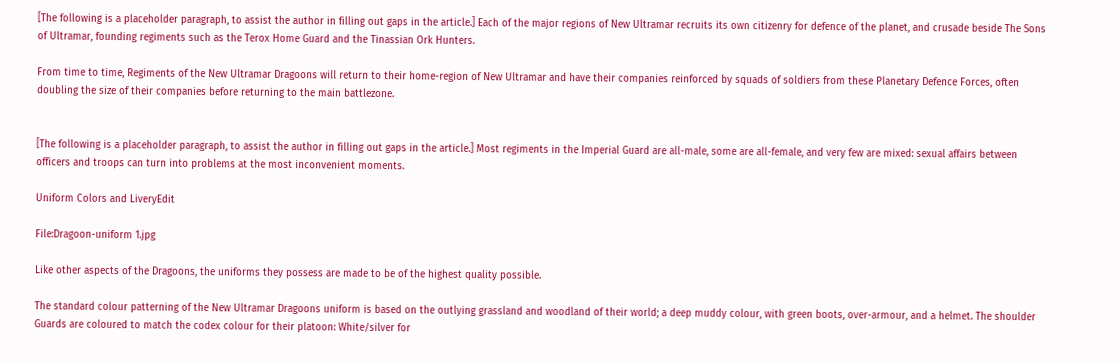[The following is a placeholder paragraph, to assist the author in filling out gaps in the article.] Each of the major regions of New Ultramar recruits its own citizenry for defence of the planet, and crusade beside The Sons of Ultramar, founding regiments such as the Terox Home Guard and the Tinassian Ork Hunters.

From time to time, Regiments of the New Ultramar Dragoons will return to their home-region of New Ultramar and have their companies reinforced by squads of soldiers from these Planetary Defence Forces, often doubling the size of their companies before returning to the main battlezone.


[The following is a placeholder paragraph, to assist the author in filling out gaps in the article.] Most regiments in the Imperial Guard are all-male, some are all-female, and very few are mixed: sexual affairs between officers and troops can turn into problems at the most inconvenient moments.

Uniform Colors and LiveryEdit

File:Dragoon-uniform 1.jpg

Like other aspects of the Dragoons, the uniforms they possess are made to be of the highest quality possible.

The standard colour patterning of the New Ultramar Dragoons uniform is based on the outlying grassland and woodland of their world; a deep muddy colour, with green boots, over-armour, and a helmet. The shoulder Guards are coloured to match the codex colour for their platoon: White/silver for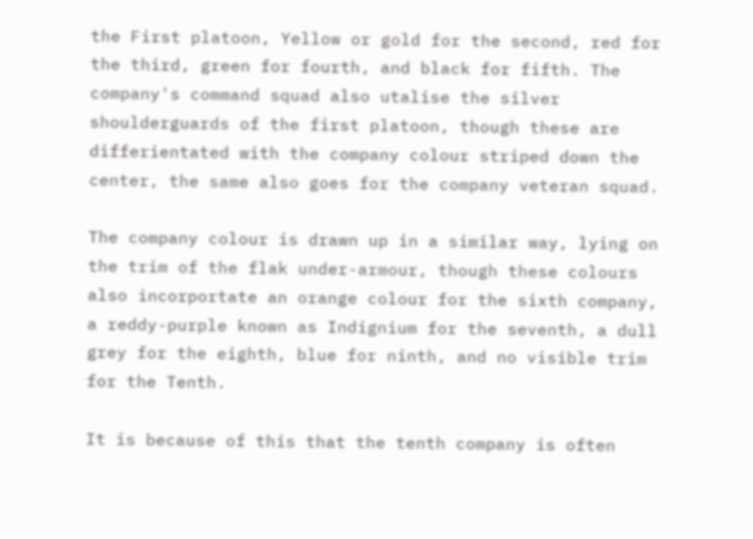the First platoon, Yellow or gold for the second, red for the third, green for fourth, and black for fifth. The company's command squad also utalise the silver shoulderguards of the first platoon, though these are differientated with the company colour striped down the center, the same also goes for the company veteran squad.

The company colour is drawn up in a similar way, lying on the trim of the flak under-armour, though these colours also incorportate an orange colour for the sixth company, a reddy-purple known as Indignium for the seventh, a dull grey for the eighth, blue for ninth, and no visible trim for the Tenth.

It is because of this that the tenth company is often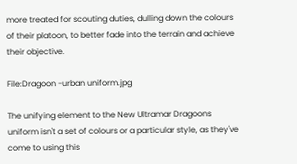more treated for scouting duties, dulling down the colours of their platoon, to better fade into the terrain and achieve their objective.

File:Dragoon -urban uniform.jpg

The unifying element to the New Ultramar Dragoons uniform isn't a set of colours or a particular style, as they've come to using this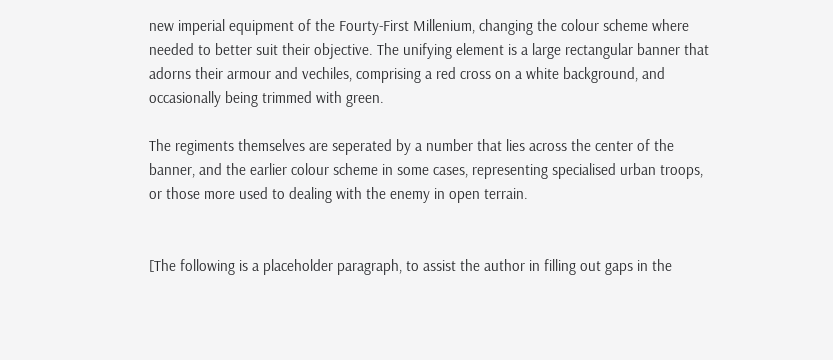new imperial equipment of the Fourty-First Millenium, changing the colour scheme where needed to better suit their objective. The unifying element is a large rectangular banner that adorns their armour and vechiles, comprising a red cross on a white background, and occasionally being trimmed with green.

The regiments themselves are seperated by a number that lies across the center of the banner, and the earlier colour scheme in some cases, representing specialised urban troops, or those more used to dealing with the enemy in open terrain.


[The following is a placeholder paragraph, to assist the author in filling out gaps in the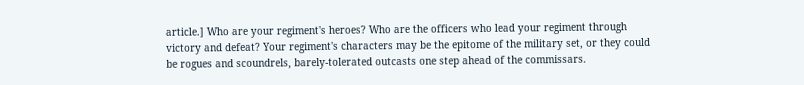article.] Who are your regiment's heroes? Who are the officers who lead your regiment through victory and defeat? Your regiment's characters may be the epitome of the military set, or they could be rogues and scoundrels, barely-tolerated outcasts one step ahead of the commissars.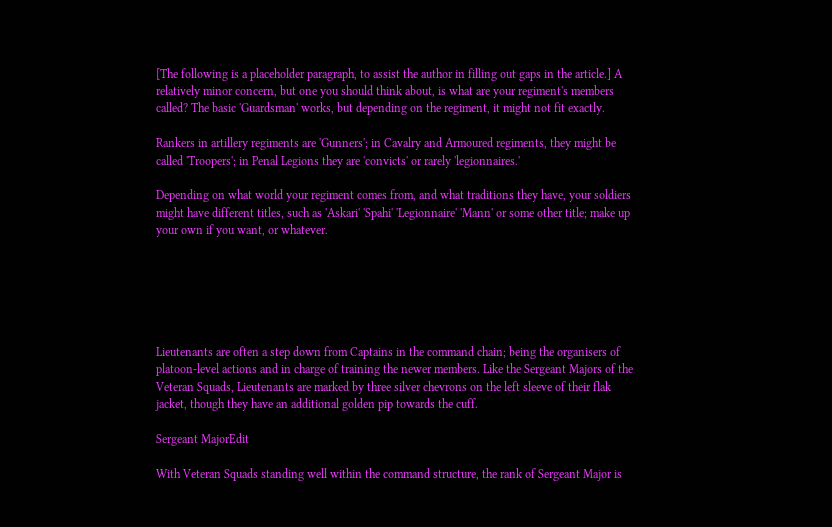[The following is a placeholder paragraph, to assist the author in filling out gaps in the article.] A relatively minor concern, but one you should think about, is what are your regiment's members called? The basic 'Guardsman' works, but depending on the regiment, it might not fit exactly.

Rankers in artillery regiments are 'Gunners'; in Cavalry and Armoured regiments, they might be called 'Troopers'; in Penal Legions they are 'convicts' or rarely 'legionnaires.'

Depending on what world your regiment comes from, and what traditions they have, your soldiers might have different titles, such as 'Askari' 'Spahi' 'Legionnaire' 'Mann' or some other title; make up your own if you want, or whatever.






Lieutenants are often a step down from Captains in the command chain; being the organisers of platoon-level actions and in charge of training the newer members. Like the Sergeant Majors of the Veteran Squads, Lieutenants are marked by three silver chevrons on the left sleeve of their flak jacket, though they have an additional golden pip towards the cuff.

Sergeant MajorEdit

With Veteran Squads standing well within the command structure, the rank of Sergeant Major is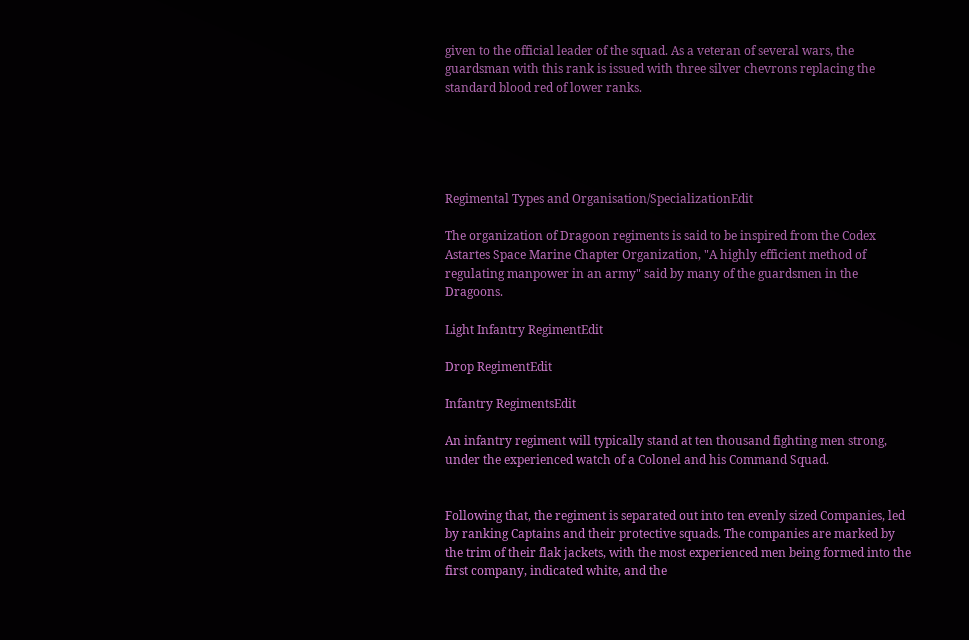given to the official leader of the squad. As a veteran of several wars, the guardsman with this rank is issued with three silver chevrons replacing the standard blood red of lower ranks.





Regimental Types and Organisation/SpecializationEdit

The organization of Dragoon regiments is said to be inspired from the Codex Astartes Space Marine Chapter Organization, "A highly efficient method of regulating manpower in an army" said by many of the guardsmen in the Dragoons.

Light Infantry RegimentEdit

Drop RegimentEdit

Infantry RegimentsEdit

An infantry regiment will typically stand at ten thousand fighting men strong, under the experienced watch of a Colonel and his Command Squad.


Following that, the regiment is separated out into ten evenly sized Companies, led by ranking Captains and their protective squads. The companies are marked by the trim of their flak jackets, with the most experienced men being formed into the first company, indicated white, and the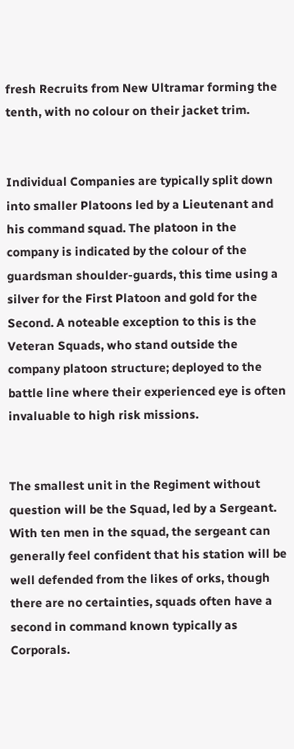fresh Recruits from New Ultramar forming the tenth, with no colour on their jacket trim.


Individual Companies are typically split down into smaller Platoons led by a Lieutenant and his command squad. The platoon in the company is indicated by the colour of the guardsman shoulder-guards, this time using a silver for the First Platoon and gold for the Second. A noteable exception to this is the Veteran Squads, who stand outside the company platoon structure; deployed to the battle line where their experienced eye is often invaluable to high risk missions.


The smallest unit in the Regiment without question will be the Squad, led by a Sergeant. With ten men in the squad, the sergeant can generally feel confident that his station will be well defended from the likes of orks, though there are no certainties, squads often have a second in command known typically as Corporals.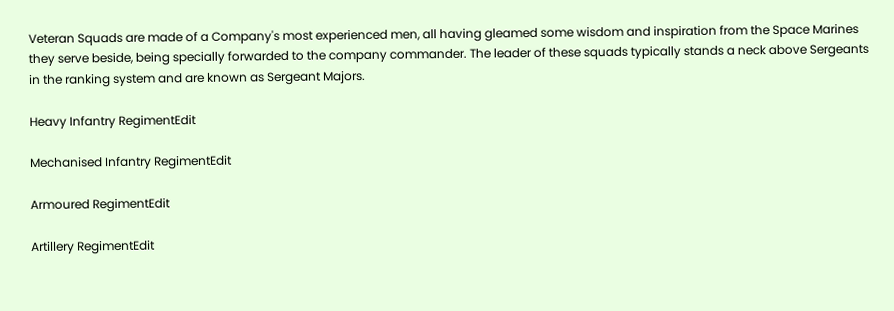Veteran Squads are made of a Company's most experienced men, all having gleamed some wisdom and inspiration from the Space Marines they serve beside, being specially forwarded to the company commander. The leader of these squads typically stands a neck above Sergeants in the ranking system and are known as Sergeant Majors.

Heavy Infantry RegimentEdit

Mechanised Infantry RegimentEdit

Armoured RegimentEdit

Artillery RegimentEdit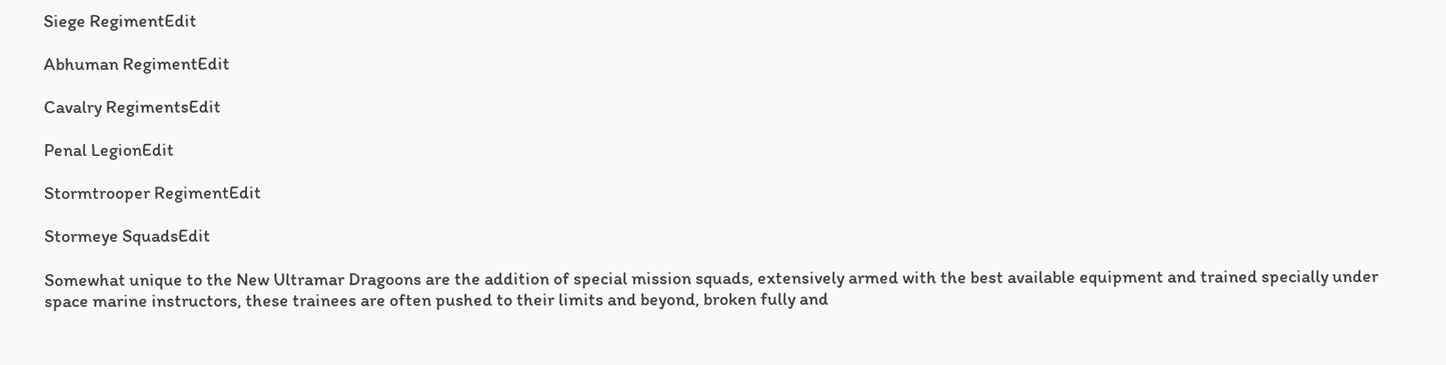Siege RegimentEdit

Abhuman RegimentEdit

Cavalry RegimentsEdit

Penal LegionEdit

Stormtrooper RegimentEdit

Stormeye SquadsEdit

Somewhat unique to the New Ultramar Dragoons are the addition of special mission squads, extensively armed with the best available equipment and trained specially under space marine instructors, these trainees are often pushed to their limits and beyond, broken fully and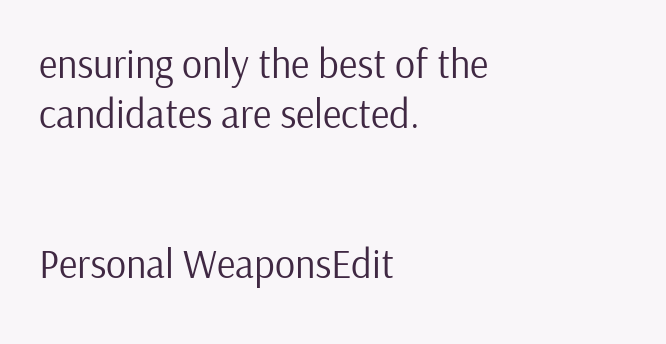ensuring only the best of the candidates are selected.


Personal WeaponsEdit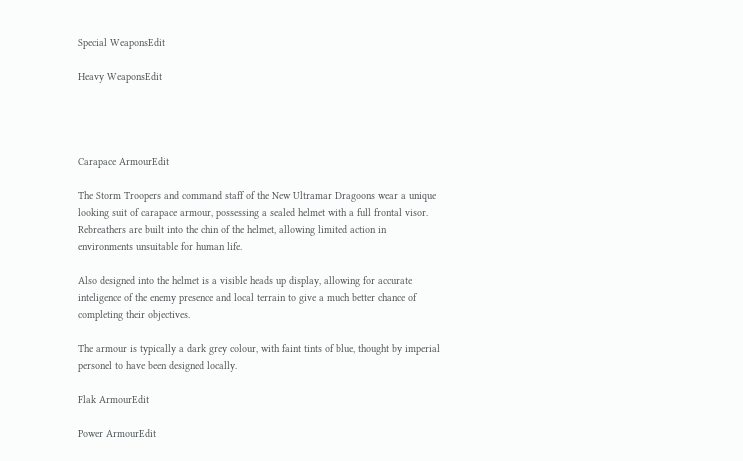Special WeaponsEdit

Heavy WeaponsEdit




Carapace ArmourEdit

The Storm Troopers and command staff of the New Ultramar Dragoons wear a unique looking suit of carapace armour, possessing a sealed helmet with a full frontal visor. Rebreathers are built into the chin of the helmet, allowing limited action in environments unsuitable for human life.

Also designed into the helmet is a visible heads up display, allowing for accurate inteligence of the enemy presence and local terrain to give a much better chance of completing their objectives.

The armour is typically a dark grey colour, with faint tints of blue, thought by imperial personel to have been designed locally.

Flak ArmourEdit

Power ArmourEdit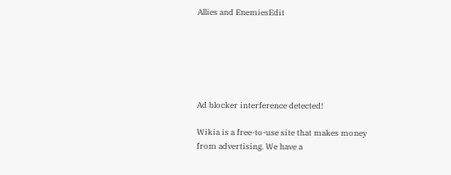Allies and EnemiesEdit






Ad blocker interference detected!

Wikia is a free-to-use site that makes money from advertising. We have a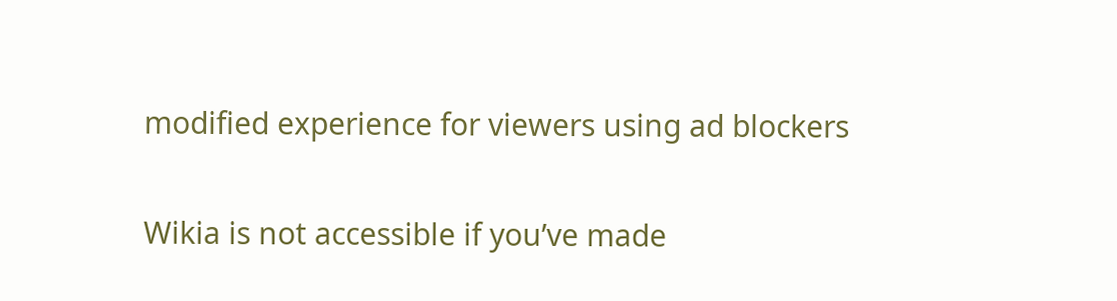modified experience for viewers using ad blockers

Wikia is not accessible if you’ve made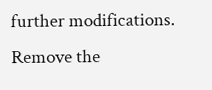further modifications. Remove the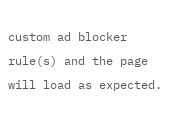custom ad blocker rule(s) and the page will load as expected.